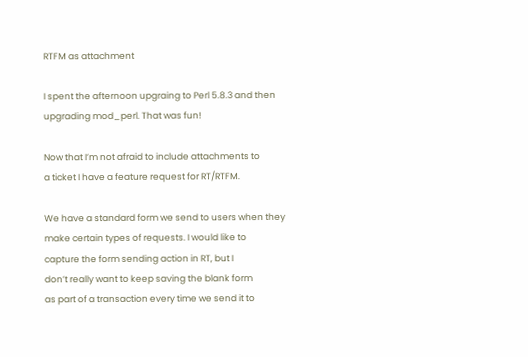RTFM as attachment

I spent the afternoon upgraing to Perl 5.8.3 and then
upgrading mod_perl. That was fun!

Now that I’m not afraid to include attachments to
a ticket I have a feature request for RT/RTFM.

We have a standard form we send to users when they
make certain types of requests. I would like to
capture the form sending action in RT, but I
don’t really want to keep saving the blank form
as part of a transaction every time we send it to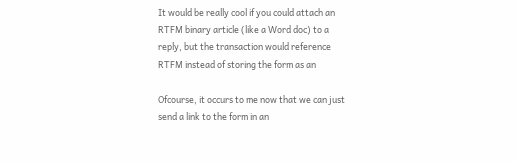It would be really cool if you could attach an
RTFM binary article (like a Word doc) to a
reply, but the transaction would reference
RTFM instead of storing the form as an

Ofcourse, it occurs to me now that we can just
send a link to the form in an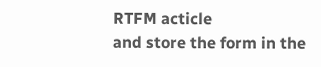RTFM acticle
and store the form in the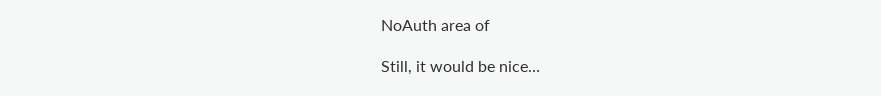NoAuth area of

Still, it would be nice…